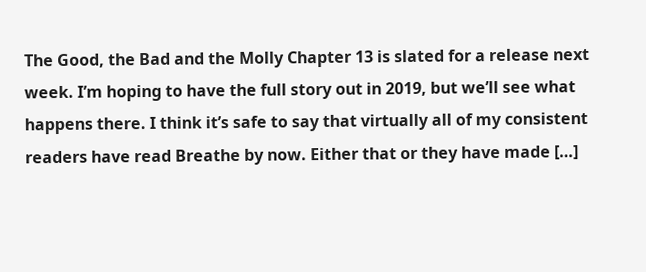The Good, the Bad and the Molly Chapter 13 is slated for a release next week. I’m hoping to have the full story out in 2019, but we’ll see what happens there. I think it’s safe to say that virtually all of my consistent readers have read Breathe by now. Either that or they have made […]